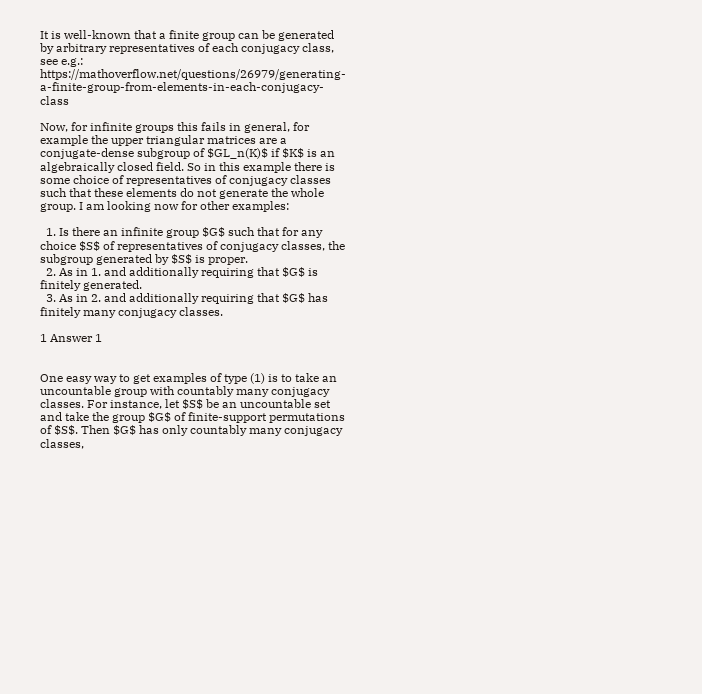It is well-known that a finite group can be generated by arbitrary representatives of each conjugacy class, see e.g.: https://mathoverflow.net/questions/26979/generating-a-finite-group-from-elements-in-each-conjugacy-class

Now, for infinite groups this fails in general, for example the upper triangular matrices are a conjugate-dense subgroup of $GL_n(K)$ if $K$ is an algebraically closed field. So in this example there is some choice of representatives of conjugacy classes such that these elements do not generate the whole group. I am looking now for other examples:

  1. Is there an infinite group $G$ such that for any choice $S$ of representatives of conjugacy classes, the subgroup generated by $S$ is proper.
  2. As in 1. and additionally requiring that $G$ is finitely generated.
  3. As in 2. and additionally requiring that $G$ has finitely many conjugacy classes.

1 Answer 1


One easy way to get examples of type (1) is to take an uncountable group with countably many conjugacy classes. For instance, let $S$ be an uncountable set and take the group $G$ of finite-support permutations of $S$. Then $G$ has only countably many conjugacy classes,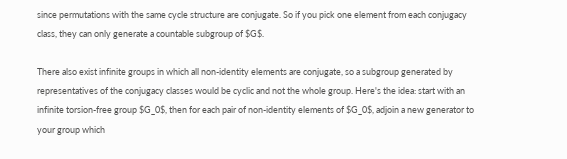since permutations with the same cycle structure are conjugate. So if you pick one element from each conjugacy class, they can only generate a countable subgroup of $G$.

There also exist infinite groups in which all non-identity elements are conjugate, so a subgroup generated by representatives of the conjugacy classes would be cyclic and not the whole group. Here's the idea: start with an infinite torsion-free group $G_0$, then for each pair of non-identity elements of $G_0$, adjoin a new generator to your group which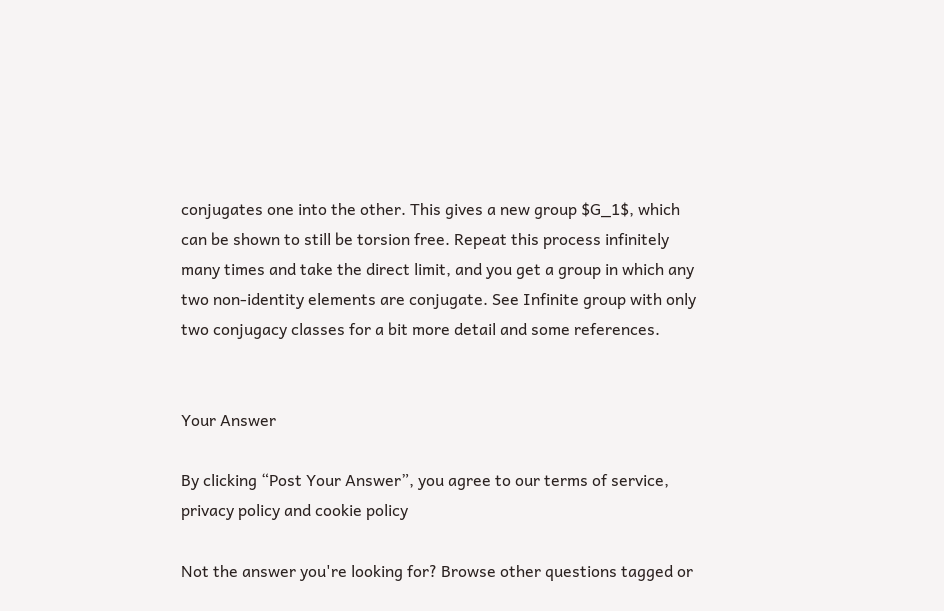conjugates one into the other. This gives a new group $G_1$, which can be shown to still be torsion free. Repeat this process infinitely many times and take the direct limit, and you get a group in which any two non-identity elements are conjugate. See Infinite group with only two conjugacy classes for a bit more detail and some references.


Your Answer

By clicking “Post Your Answer”, you agree to our terms of service, privacy policy and cookie policy

Not the answer you're looking for? Browse other questions tagged or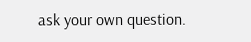ask your own question.